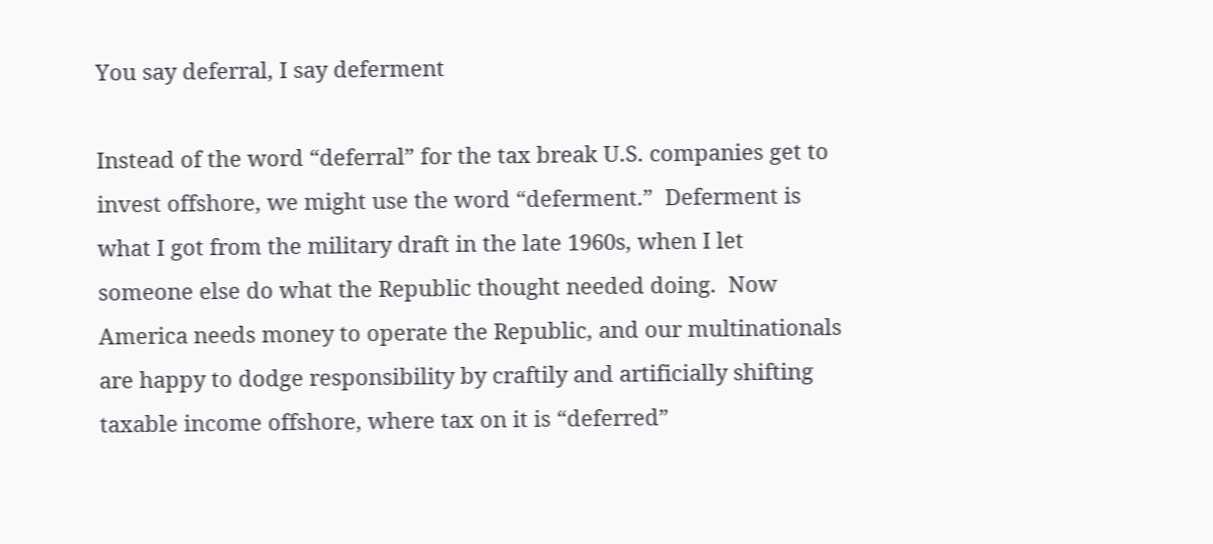You say deferral, I say deferment

Instead of the word “deferral” for the tax break U.S. companies get to invest offshore, we might use the word “deferment.”  Deferment is what I got from the military draft in the late 1960s, when I let someone else do what the Republic thought needed doing.  Now America needs money to operate the Republic, and our multinationals are happy to dodge responsibility by craftily and artificially shifting taxable income offshore, where tax on it is “deferred”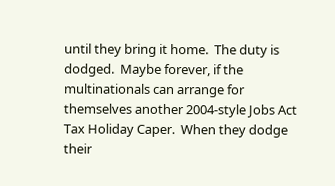until they bring it home.  The duty is dodged.  Maybe forever, if the multinationals can arrange for themselves another 2004-style Jobs Act Tax Holiday Caper.  When they dodge their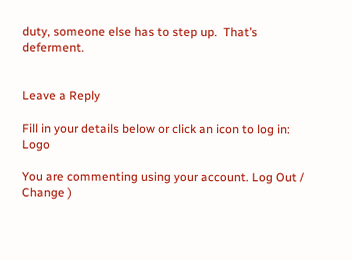duty, someone else has to step up.  That’s deferment.


Leave a Reply

Fill in your details below or click an icon to log in: Logo

You are commenting using your account. Log Out /  Change )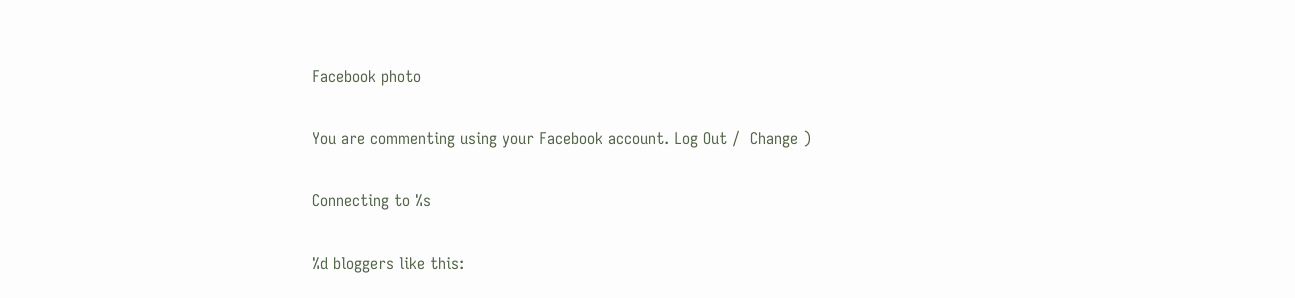Facebook photo

You are commenting using your Facebook account. Log Out /  Change )

Connecting to %s

%d bloggers like this: